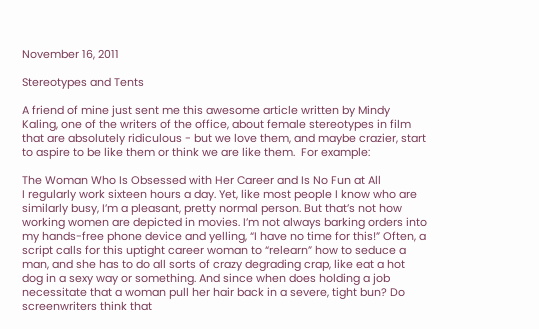November 16, 2011

Stereotypes and Tents

A friend of mine just sent me this awesome article written by Mindy Kaling, one of the writers of the office, about female stereotypes in film that are absolutely ridiculous - but we love them, and maybe crazier, start to aspire to be like them or think we are like them.  For example:

The Woman Who Is Obsessed with Her Career and Is No Fun at All
I regularly work sixteen hours a day. Yet, like most people I know who are similarly busy, I’m a pleasant, pretty normal person. But that’s not how working women are depicted in movies. I’m not always barking orders into my hands-free phone device and yelling, “I have no time for this!” Often, a script calls for this uptight career woman to “relearn” how to seduce a man, and she has to do all sorts of crazy degrading crap, like eat a hot dog in a sexy way or something. And since when does holding a job necessitate that a woman pull her hair back in a severe, tight bun? Do screenwriters think that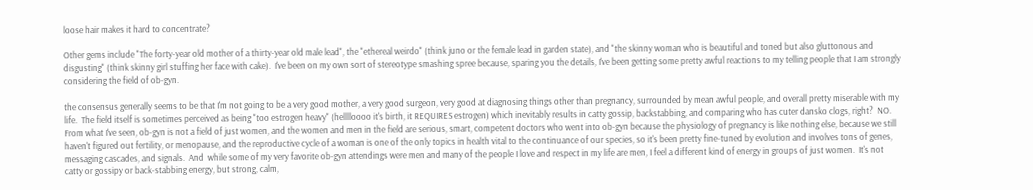loose hair makes it hard to concentrate?

Other gems include "The forty-year old mother of a thirty-year old male lead", the "ethereal weirdo" (think juno or the female lead in garden state), and "the skinny woman who is beautiful and toned but also gluttonous and disgusting" (think skinny girl stuffing her face with cake).  I've been on my own sort of stereotype smashing spree because, sparing you the details, I've been getting some pretty awful reactions to my telling people that I am strongly considering the field of ob-gyn.

the consensus generally seems to be that I'm not going to be a very good mother, a very good surgeon, very good at diagnosing things other than pregnancy, surrounded by mean awful people, and overall pretty miserable with my life.  The field itself is sometimes perceived as being "too estrogen heavy" (helllloooo it's birth, it REQUIRES estrogen) which inevitably results in catty gossip, backstabbing, and comparing who has cuter dansko clogs, right?  NO.  From what I've seen, ob-gyn is not a field of just women, and the women and men in the field are serious, smart, competent doctors who went into ob-gyn because the physiology of pregnancy is like nothing else, because we still haven't figured out fertility, or menopause, and the reproductive cycle of a woman is one of the only topics in health vital to the continuance of our species, so it's been pretty fine-tuned by evolution and involves tons of genes, messaging cascades, and signals.  And  while some of my very favorite ob-gyn attendings were men and many of the people I love and respect in my life are men, I feel a different kind of energy in groups of just women.  It's not catty or gossipy or back-stabbing energy, but strong, calm,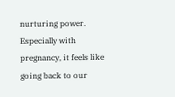nurturing power.  Especially with pregnancy, it feels like going back to our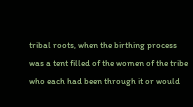tribal roots, when the birthing process was a tent filled of the women of the tribe who each had been through it or would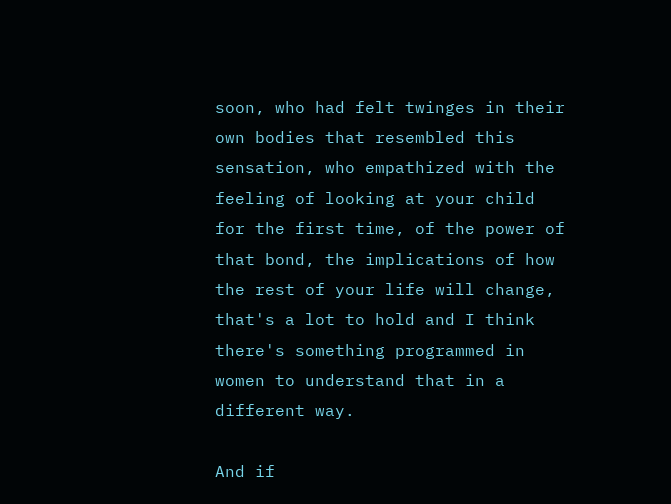soon, who had felt twinges in their own bodies that resembled this sensation, who empathized with the feeling of looking at your child for the first time, of the power of that bond, the implications of how the rest of your life will change, that's a lot to hold and I think there's something programmed in women to understand that in a different way.

And if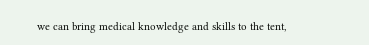we can bring medical knowledge and skills to the tent,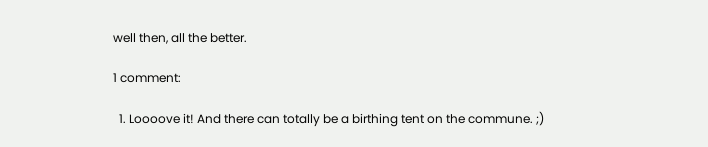well then, all the better.

1 comment:

  1. Loooove it! And there can totally be a birthing tent on the commune. ;)